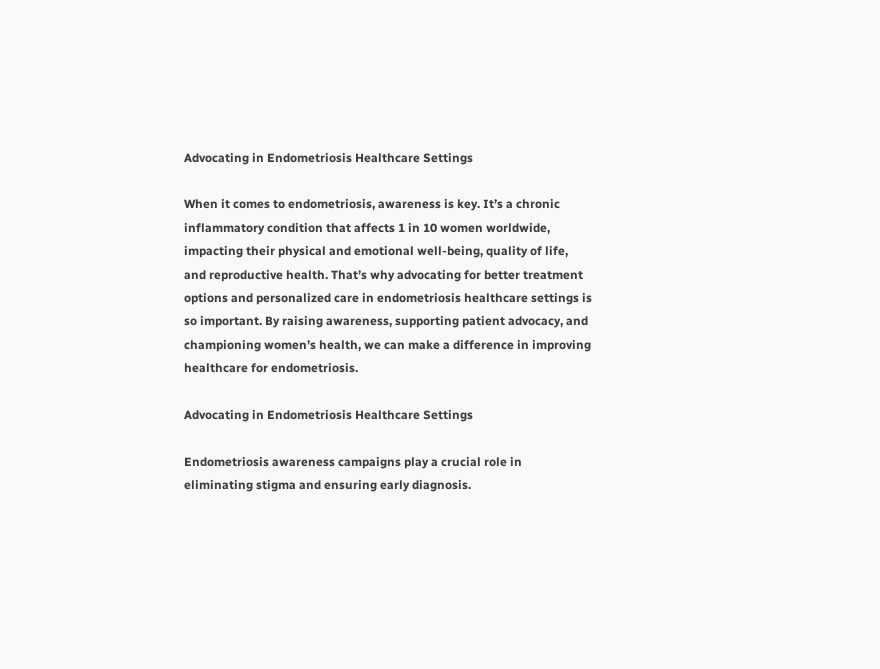Advocating in Endometriosis Healthcare Settings

When it comes to endometriosis, awareness is key. It’s a chronic inflammatory condition that affects 1 in 10 women worldwide, impacting their physical and emotional well-being, quality of life, and reproductive health. That’s why advocating for better treatment options and personalized care in endometriosis healthcare settings is so important. By raising awareness, supporting patient advocacy, and championing women’s health, we can make a difference in improving healthcare for endometriosis.

Advocating in Endometriosis Healthcare Settings

Endometriosis awareness campaigns play a crucial role in eliminating stigma and ensuring early diagnosis.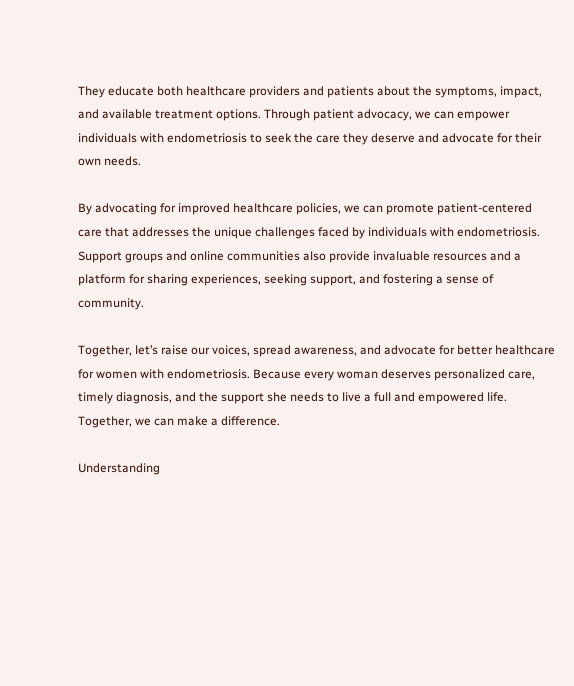They educate both healthcare providers and patients about the symptoms, impact, and available treatment options. Through patient advocacy, we can empower individuals with endometriosis to seek the care they deserve and advocate for their own needs.

By advocating for improved healthcare policies, we can promote patient-centered care that addresses the unique challenges faced by individuals with endometriosis. Support groups and online communities also provide invaluable resources and a platform for sharing experiences, seeking support, and fostering a sense of community.

Together, let’s raise our voices, spread awareness, and advocate for better healthcare for women with endometriosis. Because every woman deserves personalized care, timely diagnosis, and the support she needs to live a full and empowered life. Together, we can make a difference.

Understanding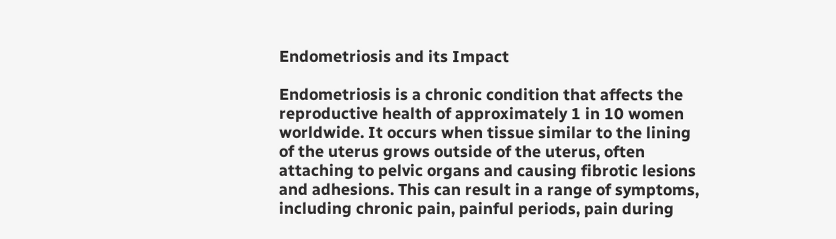Endometriosis and its Impact

Endometriosis is a chronic condition that affects the reproductive health of approximately 1 in 10 women worldwide. It occurs when tissue similar to the lining of the uterus grows outside of the uterus, often attaching to pelvic organs and causing fibrotic lesions and adhesions. This can result in a range of symptoms, including chronic pain, painful periods, pain during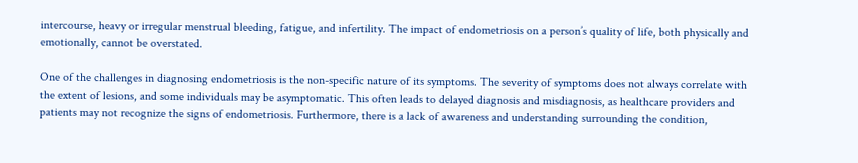intercourse, heavy or irregular menstrual bleeding, fatigue, and infertility. The impact of endometriosis on a person’s quality of life, both physically and emotionally, cannot be overstated.

One of the challenges in diagnosing endometriosis is the non-specific nature of its symptoms. The severity of symptoms does not always correlate with the extent of lesions, and some individuals may be asymptomatic. This often leads to delayed diagnosis and misdiagnosis, as healthcare providers and patients may not recognize the signs of endometriosis. Furthermore, there is a lack of awareness and understanding surrounding the condition,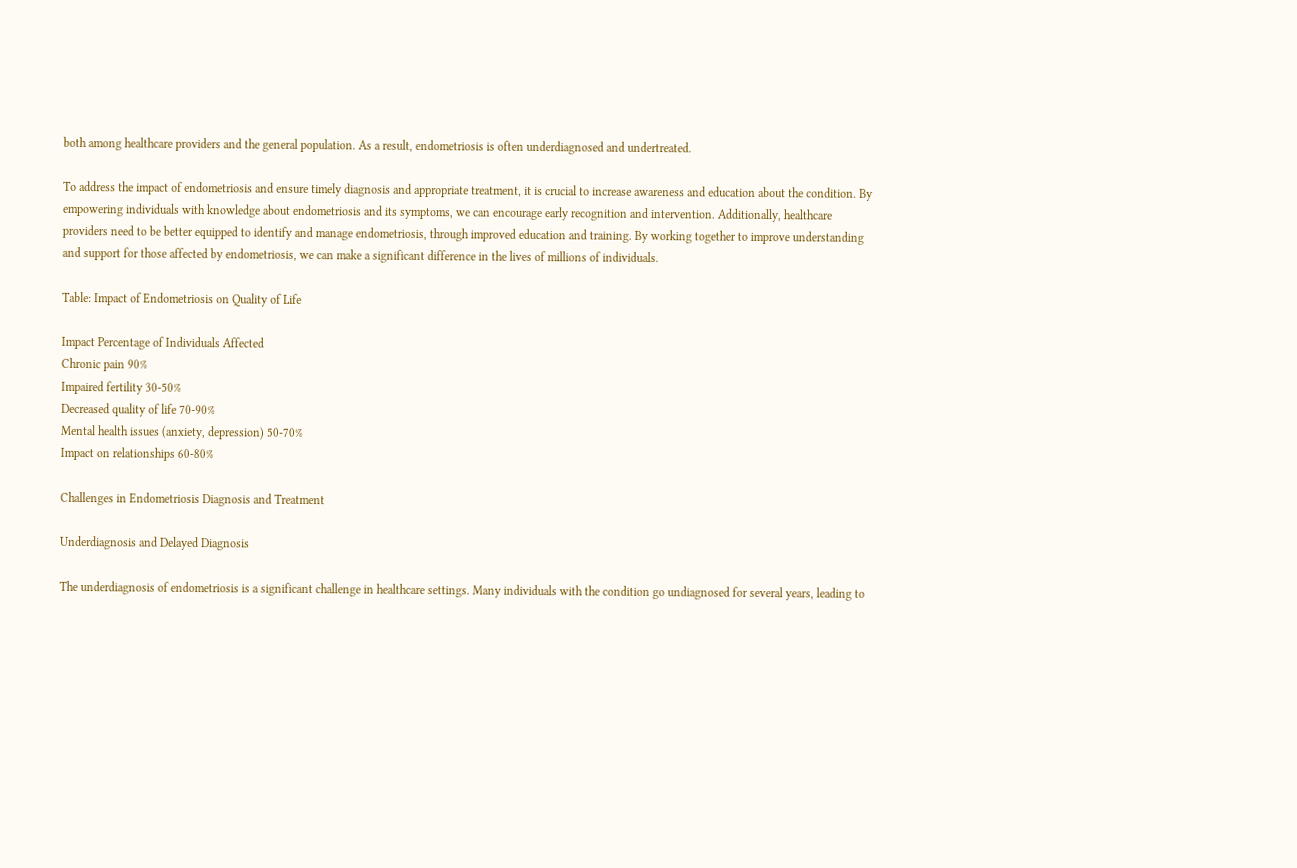both among healthcare providers and the general population. As a result, endometriosis is often underdiagnosed and undertreated.

To address the impact of endometriosis and ensure timely diagnosis and appropriate treatment, it is crucial to increase awareness and education about the condition. By empowering individuals with knowledge about endometriosis and its symptoms, we can encourage early recognition and intervention. Additionally, healthcare providers need to be better equipped to identify and manage endometriosis, through improved education and training. By working together to improve understanding and support for those affected by endometriosis, we can make a significant difference in the lives of millions of individuals.

Table: Impact of Endometriosis on Quality of Life

Impact Percentage of Individuals Affected
Chronic pain 90%
Impaired fertility 30-50%
Decreased quality of life 70-90%
Mental health issues (anxiety, depression) 50-70%
Impact on relationships 60-80%

Challenges in Endometriosis Diagnosis and Treatment

Underdiagnosis and Delayed Diagnosis

The underdiagnosis of endometriosis is a significant challenge in healthcare settings. Many individuals with the condition go undiagnosed for several years, leading to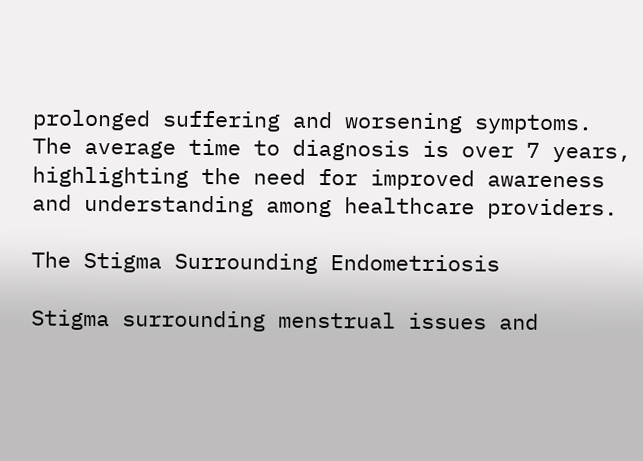prolonged suffering and worsening symptoms. The average time to diagnosis is over 7 years, highlighting the need for improved awareness and understanding among healthcare providers.

The Stigma Surrounding Endometriosis

Stigma surrounding menstrual issues and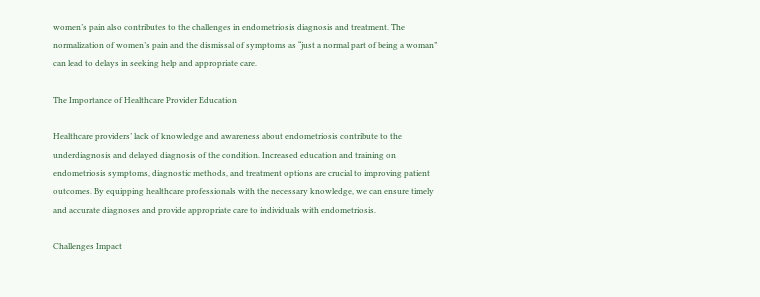women’s pain also contributes to the challenges in endometriosis diagnosis and treatment. The normalization of women’s pain and the dismissal of symptoms as “just a normal part of being a woman” can lead to delays in seeking help and appropriate care.

The Importance of Healthcare Provider Education

Healthcare providers’ lack of knowledge and awareness about endometriosis contribute to the underdiagnosis and delayed diagnosis of the condition. Increased education and training on endometriosis symptoms, diagnostic methods, and treatment options are crucial to improving patient outcomes. By equipping healthcare professionals with the necessary knowledge, we can ensure timely and accurate diagnoses and provide appropriate care to individuals with endometriosis.

Challenges Impact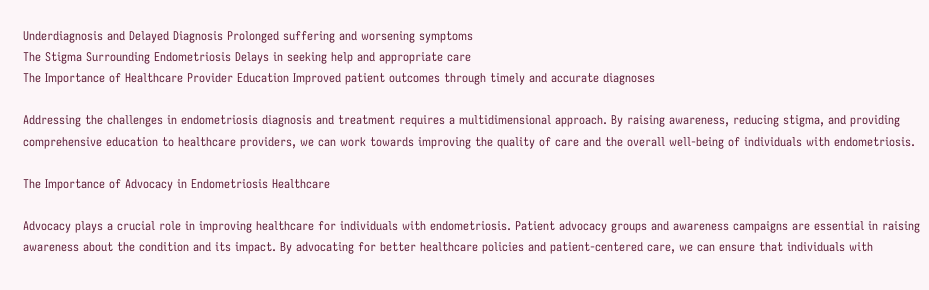Underdiagnosis and Delayed Diagnosis Prolonged suffering and worsening symptoms
The Stigma Surrounding Endometriosis Delays in seeking help and appropriate care
The Importance of Healthcare Provider Education Improved patient outcomes through timely and accurate diagnoses

Addressing the challenges in endometriosis diagnosis and treatment requires a multidimensional approach. By raising awareness, reducing stigma, and providing comprehensive education to healthcare providers, we can work towards improving the quality of care and the overall well-being of individuals with endometriosis.

The Importance of Advocacy in Endometriosis Healthcare

Advocacy plays a crucial role in improving healthcare for individuals with endometriosis. Patient advocacy groups and awareness campaigns are essential in raising awareness about the condition and its impact. By advocating for better healthcare policies and patient-centered care, we can ensure that individuals with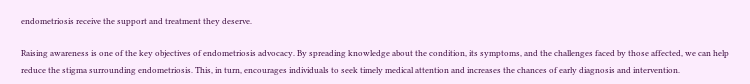endometriosis receive the support and treatment they deserve.

Raising awareness is one of the key objectives of endometriosis advocacy. By spreading knowledge about the condition, its symptoms, and the challenges faced by those affected, we can help reduce the stigma surrounding endometriosis. This, in turn, encourages individuals to seek timely medical attention and increases the chances of early diagnosis and intervention.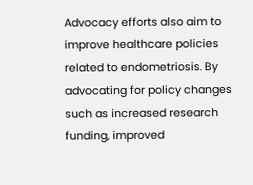Advocacy efforts also aim to improve healthcare policies related to endometriosis. By advocating for policy changes such as increased research funding, improved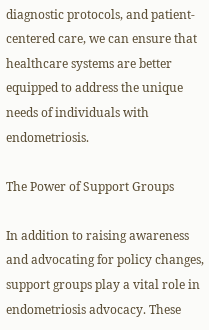diagnostic protocols, and patient-centered care, we can ensure that healthcare systems are better equipped to address the unique needs of individuals with endometriosis.

The Power of Support Groups

In addition to raising awareness and advocating for policy changes, support groups play a vital role in endometriosis advocacy. These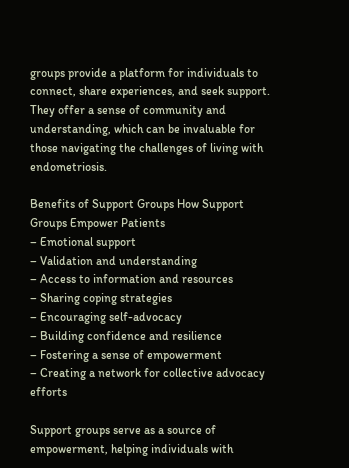groups provide a platform for individuals to connect, share experiences, and seek support. They offer a sense of community and understanding, which can be invaluable for those navigating the challenges of living with endometriosis.

Benefits of Support Groups How Support Groups Empower Patients
– Emotional support
– Validation and understanding
– Access to information and resources
– Sharing coping strategies
– Encouraging self-advocacy
– Building confidence and resilience
– Fostering a sense of empowerment
– Creating a network for collective advocacy efforts

Support groups serve as a source of empowerment, helping individuals with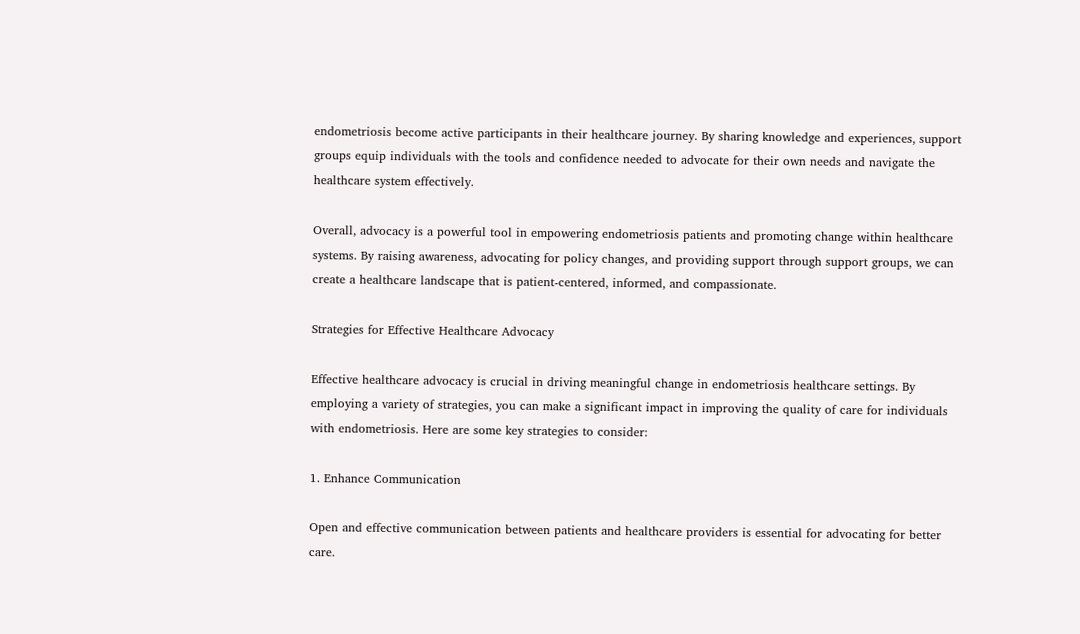endometriosis become active participants in their healthcare journey. By sharing knowledge and experiences, support groups equip individuals with the tools and confidence needed to advocate for their own needs and navigate the healthcare system effectively.

Overall, advocacy is a powerful tool in empowering endometriosis patients and promoting change within healthcare systems. By raising awareness, advocating for policy changes, and providing support through support groups, we can create a healthcare landscape that is patient-centered, informed, and compassionate.

Strategies for Effective Healthcare Advocacy

Effective healthcare advocacy is crucial in driving meaningful change in endometriosis healthcare settings. By employing a variety of strategies, you can make a significant impact in improving the quality of care for individuals with endometriosis. Here are some key strategies to consider:

1. Enhance Communication

Open and effective communication between patients and healthcare providers is essential for advocating for better care.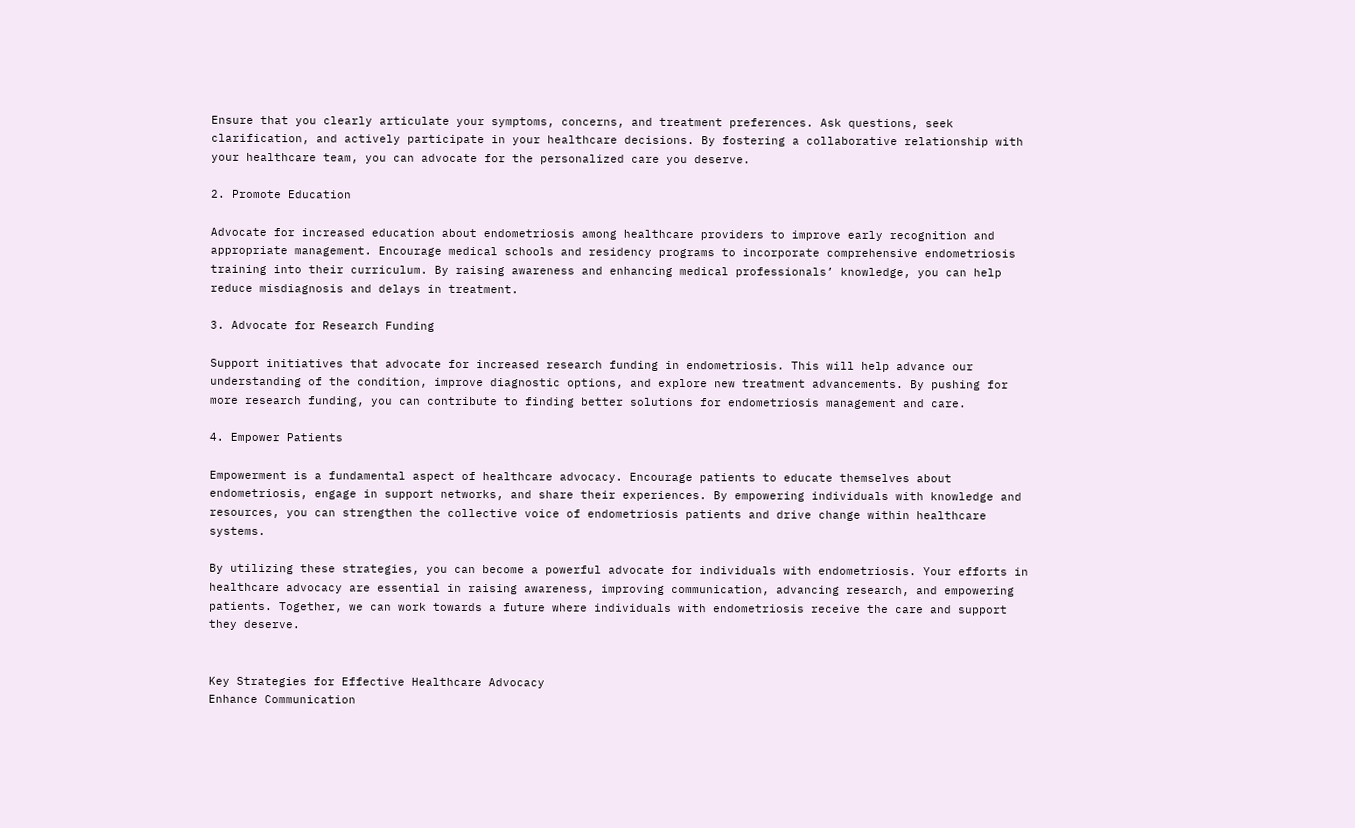Ensure that you clearly articulate your symptoms, concerns, and treatment preferences. Ask questions, seek clarification, and actively participate in your healthcare decisions. By fostering a collaborative relationship with your healthcare team, you can advocate for the personalized care you deserve.

2. Promote Education

Advocate for increased education about endometriosis among healthcare providers to improve early recognition and appropriate management. Encourage medical schools and residency programs to incorporate comprehensive endometriosis training into their curriculum. By raising awareness and enhancing medical professionals’ knowledge, you can help reduce misdiagnosis and delays in treatment.

3. Advocate for Research Funding

Support initiatives that advocate for increased research funding in endometriosis. This will help advance our understanding of the condition, improve diagnostic options, and explore new treatment advancements. By pushing for more research funding, you can contribute to finding better solutions for endometriosis management and care.

4. Empower Patients

Empowerment is a fundamental aspect of healthcare advocacy. Encourage patients to educate themselves about endometriosis, engage in support networks, and share their experiences. By empowering individuals with knowledge and resources, you can strengthen the collective voice of endometriosis patients and drive change within healthcare systems.

By utilizing these strategies, you can become a powerful advocate for individuals with endometriosis. Your efforts in healthcare advocacy are essential in raising awareness, improving communication, advancing research, and empowering patients. Together, we can work towards a future where individuals with endometriosis receive the care and support they deserve.


Key Strategies for Effective Healthcare Advocacy
Enhance Communication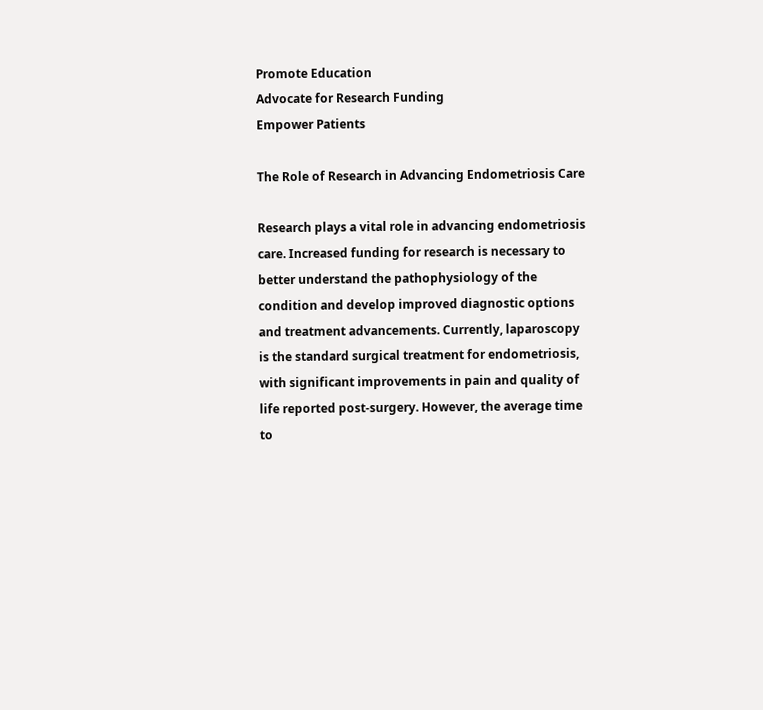Promote Education
Advocate for Research Funding
Empower Patients

The Role of Research in Advancing Endometriosis Care

Research plays a vital role in advancing endometriosis care. Increased funding for research is necessary to better understand the pathophysiology of the condition and develop improved diagnostic options and treatment advancements. Currently, laparoscopy is the standard surgical treatment for endometriosis, with significant improvements in pain and quality of life reported post-surgery. However, the average time to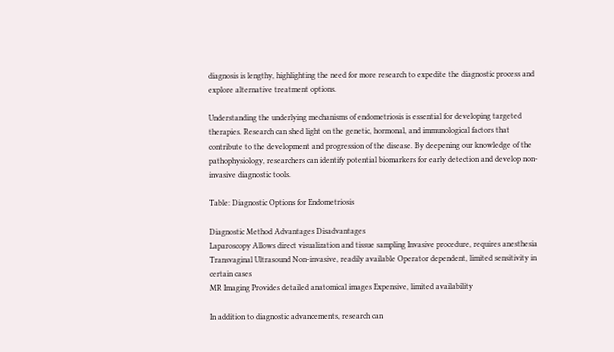diagnosis is lengthy, highlighting the need for more research to expedite the diagnostic process and explore alternative treatment options.

Understanding the underlying mechanisms of endometriosis is essential for developing targeted therapies. Research can shed light on the genetic, hormonal, and immunological factors that contribute to the development and progression of the disease. By deepening our knowledge of the pathophysiology, researchers can identify potential biomarkers for early detection and develop non-invasive diagnostic tools.

Table: Diagnostic Options for Endometriosis

Diagnostic Method Advantages Disadvantages
Laparoscopy Allows direct visualization and tissue sampling Invasive procedure, requires anesthesia
Transvaginal Ultrasound Non-invasive, readily available Operator dependent, limited sensitivity in certain cases
MR Imaging Provides detailed anatomical images Expensive, limited availability

In addition to diagnostic advancements, research can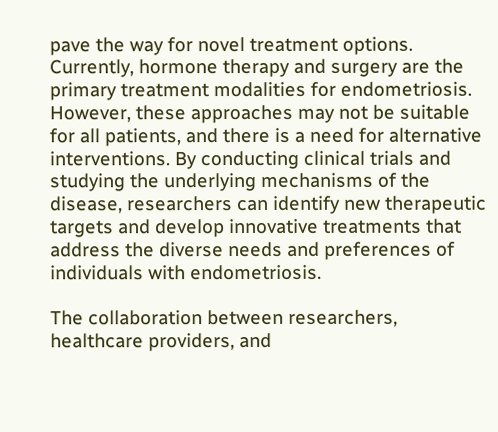pave the way for novel treatment options. Currently, hormone therapy and surgery are the primary treatment modalities for endometriosis. However, these approaches may not be suitable for all patients, and there is a need for alternative interventions. By conducting clinical trials and studying the underlying mechanisms of the disease, researchers can identify new therapeutic targets and develop innovative treatments that address the diverse needs and preferences of individuals with endometriosis.

The collaboration between researchers, healthcare providers, and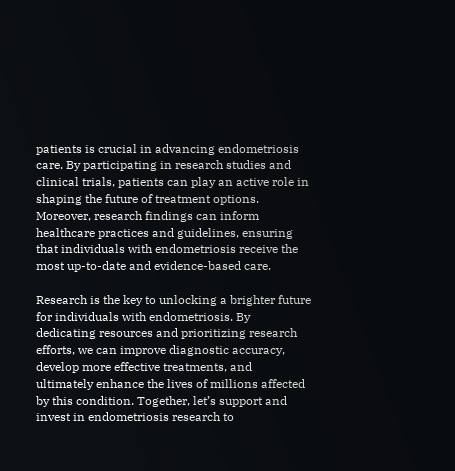patients is crucial in advancing endometriosis care. By participating in research studies and clinical trials, patients can play an active role in shaping the future of treatment options. Moreover, research findings can inform healthcare practices and guidelines, ensuring that individuals with endometriosis receive the most up-to-date and evidence-based care.

Research is the key to unlocking a brighter future for individuals with endometriosis. By dedicating resources and prioritizing research efforts, we can improve diagnostic accuracy, develop more effective treatments, and ultimately enhance the lives of millions affected by this condition. Together, let’s support and invest in endometriosis research to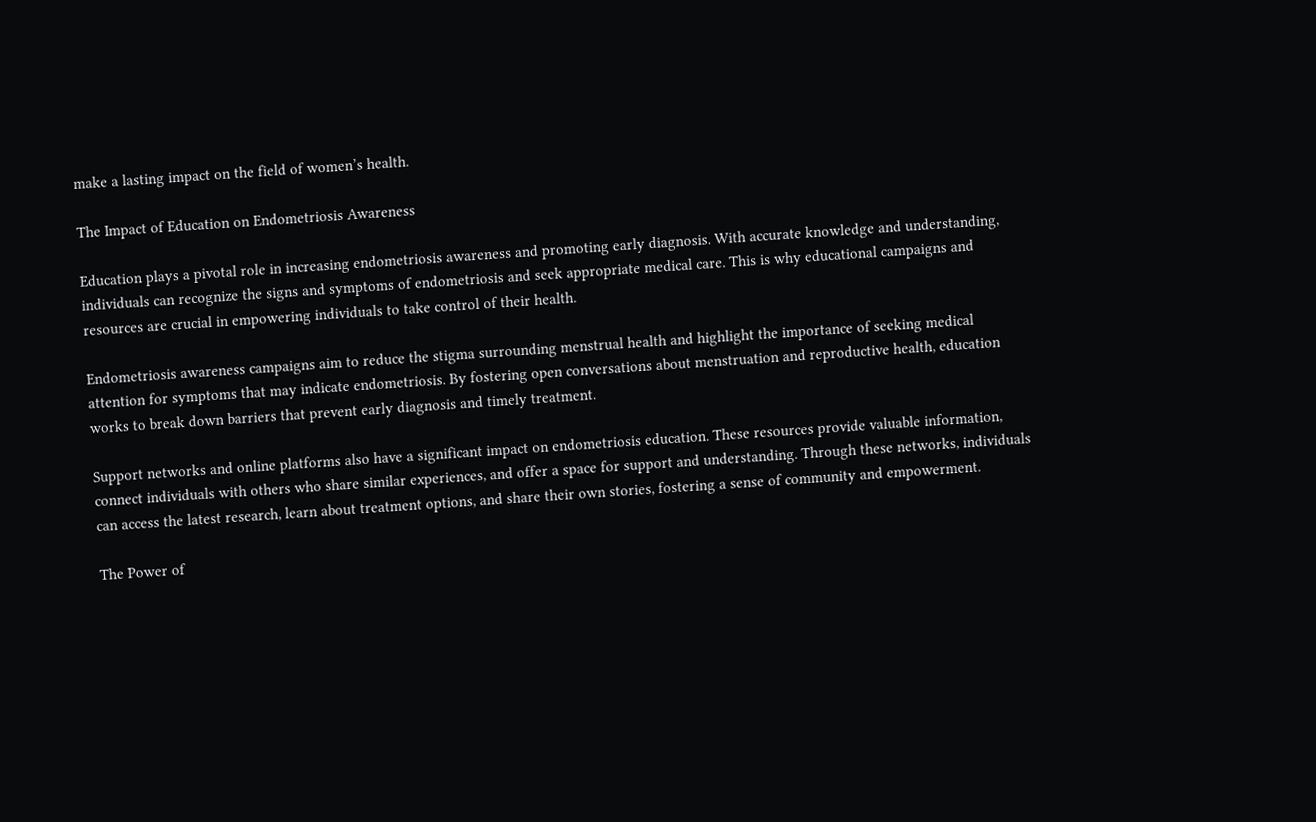make a lasting impact on the field of women’s health.

The Impact of Education on Endometriosis Awareness

Education plays a pivotal role in increasing endometriosis awareness and promoting early diagnosis. With accurate knowledge and understanding, individuals can recognize the signs and symptoms of endometriosis and seek appropriate medical care. This is why educational campaigns and resources are crucial in empowering individuals to take control of their health.

Endometriosis awareness campaigns aim to reduce the stigma surrounding menstrual health and highlight the importance of seeking medical attention for symptoms that may indicate endometriosis. By fostering open conversations about menstruation and reproductive health, education works to break down barriers that prevent early diagnosis and timely treatment.

Support networks and online platforms also have a significant impact on endometriosis education. These resources provide valuable information, connect individuals with others who share similar experiences, and offer a space for support and understanding. Through these networks, individuals can access the latest research, learn about treatment options, and share their own stories, fostering a sense of community and empowerment.

The Power of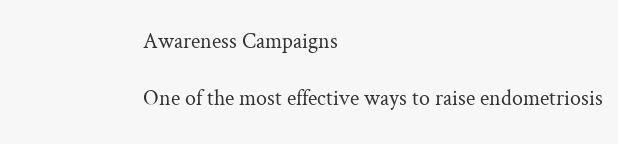Awareness Campaigns

One of the most effective ways to raise endometriosis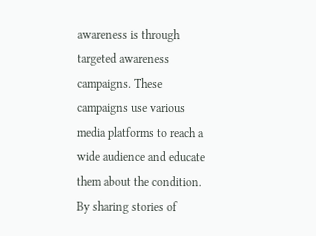awareness is through targeted awareness campaigns. These campaigns use various media platforms to reach a wide audience and educate them about the condition. By sharing stories of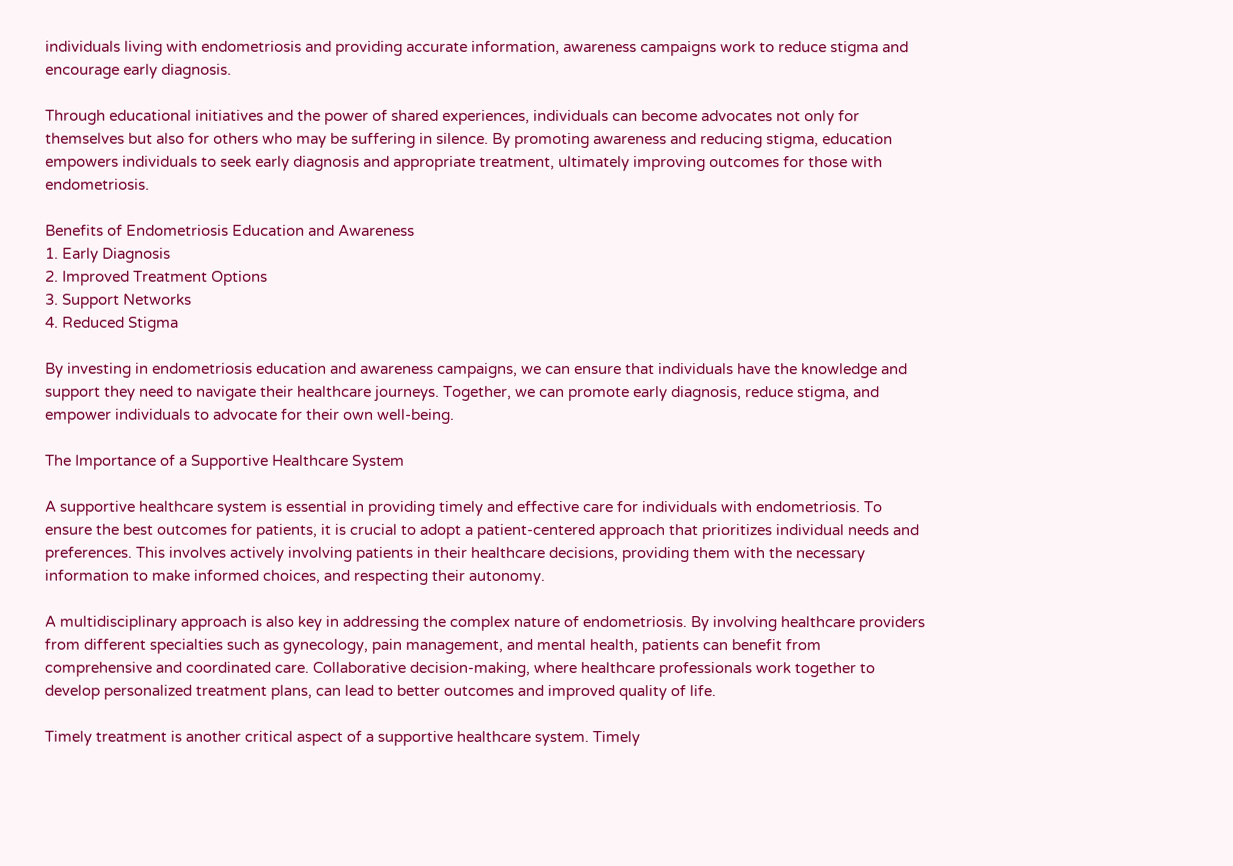individuals living with endometriosis and providing accurate information, awareness campaigns work to reduce stigma and encourage early diagnosis.

Through educational initiatives and the power of shared experiences, individuals can become advocates not only for themselves but also for others who may be suffering in silence. By promoting awareness and reducing stigma, education empowers individuals to seek early diagnosis and appropriate treatment, ultimately improving outcomes for those with endometriosis.

Benefits of Endometriosis Education and Awareness
1. Early Diagnosis
2. Improved Treatment Options
3. Support Networks
4. Reduced Stigma

By investing in endometriosis education and awareness campaigns, we can ensure that individuals have the knowledge and support they need to navigate their healthcare journeys. Together, we can promote early diagnosis, reduce stigma, and empower individuals to advocate for their own well-being.

The Importance of a Supportive Healthcare System

A supportive healthcare system is essential in providing timely and effective care for individuals with endometriosis. To ensure the best outcomes for patients, it is crucial to adopt a patient-centered approach that prioritizes individual needs and preferences. This involves actively involving patients in their healthcare decisions, providing them with the necessary information to make informed choices, and respecting their autonomy.

A multidisciplinary approach is also key in addressing the complex nature of endometriosis. By involving healthcare providers from different specialties such as gynecology, pain management, and mental health, patients can benefit from comprehensive and coordinated care. Collaborative decision-making, where healthcare professionals work together to develop personalized treatment plans, can lead to better outcomes and improved quality of life.

Timely treatment is another critical aspect of a supportive healthcare system. Timely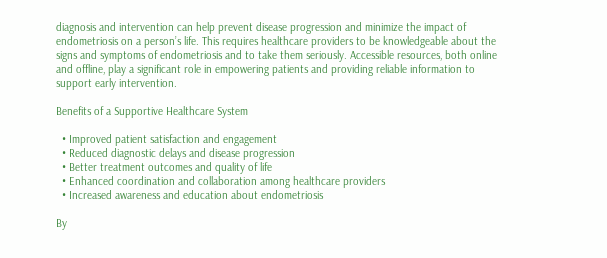diagnosis and intervention can help prevent disease progression and minimize the impact of endometriosis on a person’s life. This requires healthcare providers to be knowledgeable about the signs and symptoms of endometriosis and to take them seriously. Accessible resources, both online and offline, play a significant role in empowering patients and providing reliable information to support early intervention.

Benefits of a Supportive Healthcare System

  • Improved patient satisfaction and engagement
  • Reduced diagnostic delays and disease progression
  • Better treatment outcomes and quality of life
  • Enhanced coordination and collaboration among healthcare providers
  • Increased awareness and education about endometriosis

By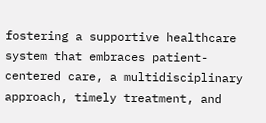fostering a supportive healthcare system that embraces patient-centered care, a multidisciplinary approach, timely treatment, and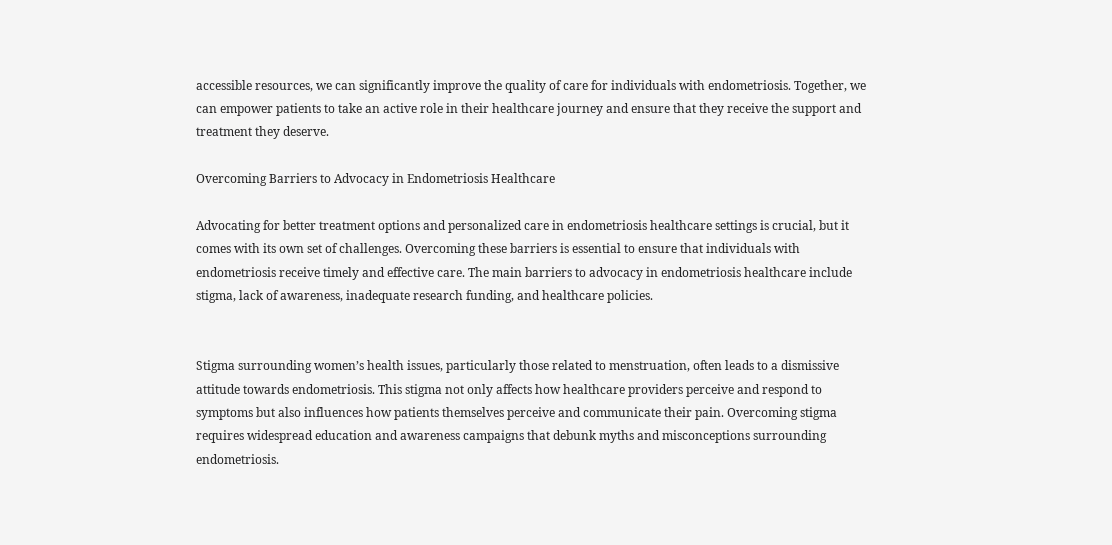accessible resources, we can significantly improve the quality of care for individuals with endometriosis. Together, we can empower patients to take an active role in their healthcare journey and ensure that they receive the support and treatment they deserve.

Overcoming Barriers to Advocacy in Endometriosis Healthcare

Advocating for better treatment options and personalized care in endometriosis healthcare settings is crucial, but it comes with its own set of challenges. Overcoming these barriers is essential to ensure that individuals with endometriosis receive timely and effective care. The main barriers to advocacy in endometriosis healthcare include stigma, lack of awareness, inadequate research funding, and healthcare policies.


Stigma surrounding women’s health issues, particularly those related to menstruation, often leads to a dismissive attitude towards endometriosis. This stigma not only affects how healthcare providers perceive and respond to symptoms but also influences how patients themselves perceive and communicate their pain. Overcoming stigma requires widespread education and awareness campaigns that debunk myths and misconceptions surrounding endometriosis.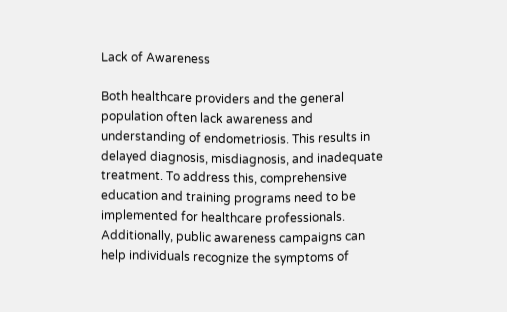Lack of Awareness

Both healthcare providers and the general population often lack awareness and understanding of endometriosis. This results in delayed diagnosis, misdiagnosis, and inadequate treatment. To address this, comprehensive education and training programs need to be implemented for healthcare professionals. Additionally, public awareness campaigns can help individuals recognize the symptoms of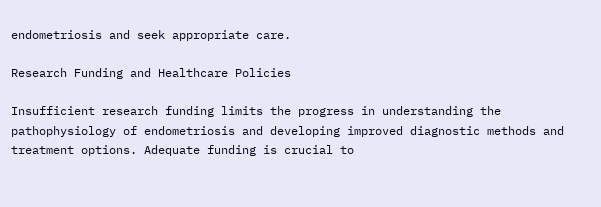endometriosis and seek appropriate care.

Research Funding and Healthcare Policies

Insufficient research funding limits the progress in understanding the pathophysiology of endometriosis and developing improved diagnostic methods and treatment options. Adequate funding is crucial to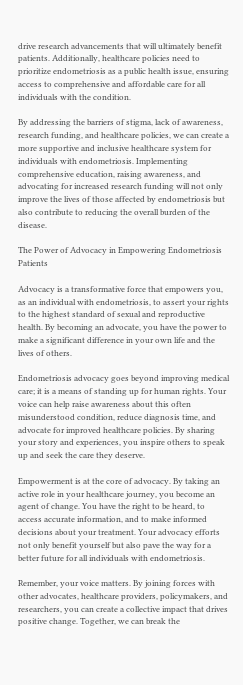drive research advancements that will ultimately benefit patients. Additionally, healthcare policies need to prioritize endometriosis as a public health issue, ensuring access to comprehensive and affordable care for all individuals with the condition.

By addressing the barriers of stigma, lack of awareness, research funding, and healthcare policies, we can create a more supportive and inclusive healthcare system for individuals with endometriosis. Implementing comprehensive education, raising awareness, and advocating for increased research funding will not only improve the lives of those affected by endometriosis but also contribute to reducing the overall burden of the disease.

The Power of Advocacy in Empowering Endometriosis Patients

Advocacy is a transformative force that empowers you, as an individual with endometriosis, to assert your rights to the highest standard of sexual and reproductive health. By becoming an advocate, you have the power to make a significant difference in your own life and the lives of others.

Endometriosis advocacy goes beyond improving medical care; it is a means of standing up for human rights. Your voice can help raise awareness about this often misunderstood condition, reduce diagnosis time, and advocate for improved healthcare policies. By sharing your story and experiences, you inspire others to speak up and seek the care they deserve.

Empowerment is at the core of advocacy. By taking an active role in your healthcare journey, you become an agent of change. You have the right to be heard, to access accurate information, and to make informed decisions about your treatment. Your advocacy efforts not only benefit yourself but also pave the way for a better future for all individuals with endometriosis.

Remember, your voice matters. By joining forces with other advocates, healthcare providers, policymakers, and researchers, you can create a collective impact that drives positive change. Together, we can break the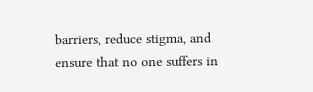barriers, reduce stigma, and ensure that no one suffers in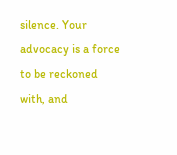silence. Your advocacy is a force to be reckoned with, and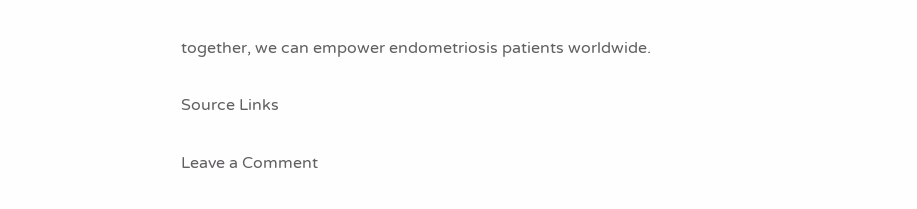together, we can empower endometriosis patients worldwide.

Source Links

Leave a Comment